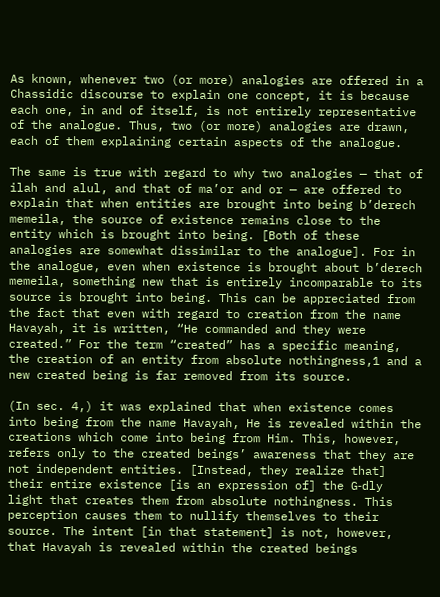As known, whenever two (or more) analogies are offered in a Chassidic discourse to explain one concept, it is because each one, in and of itself, is not entirely representative of the analogue. Thus, two (or more) analogies are drawn, each of them explaining certain aspects of the analogue.

The same is true with regard to why two analogies — that of ilah and alul, and that of ma’or and or — are offered to explain that when entities are brought into being b’derech memeila, the source of existence remains close to the entity which is brought into being. [Both of these analogies are somewhat dissimilar to the analogue]. For in the analogue, even when existence is brought about b’derech memeila, something new that is entirely incomparable to its source is brought into being. This can be appreciated from the fact that even with regard to creation from the name Havayah, it is written, “He commanded and they were created.” For the term “created” has a specific meaning, the creation of an entity from absolute nothingness,1 and a new created being is far removed from its source.

(In sec. 4,) it was explained that when existence comes into being from the name Havayah, He is revealed within the creations which come into being from Him. This, however, refers only to the created beings’ awareness that they are not independent entities. [Instead, they realize that] their entire existence [is an expression of] the G‑dly light that creates them from absolute nothingness. This perception causes them to nullify themselves to their source. The intent [in that statement] is not, however, that Havayah is revealed within the created beings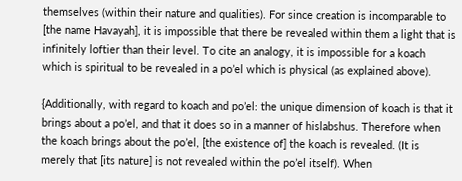themselves (within their nature and qualities). For since creation is incomparable to [the name Havayah], it is impossible that there be revealed within them a light that is infinitely loftier than their level. To cite an analogy, it is impossible for a koach which is spiritual to be revealed in a po’el which is physical (as explained above).

{Additionally, with regard to koach and po’el: the unique dimension of koach is that it brings about a po’el, and that it does so in a manner of hislabshus. Therefore when the koach brings about the po’el, [the existence of] the koach is revealed. (It is merely that [its nature] is not revealed within the po’el itself). When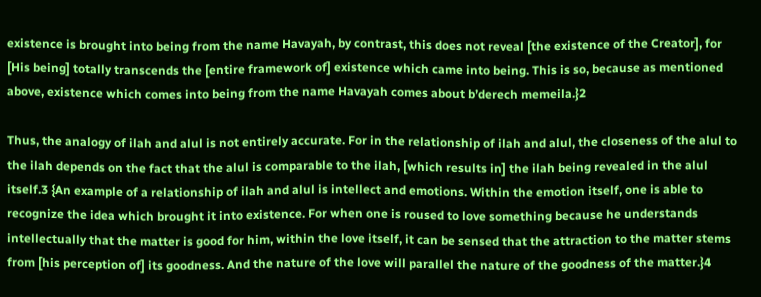existence is brought into being from the name Havayah, by contrast, this does not reveal [the existence of the Creator], for [His being] totally transcends the [entire framework of] existence which came into being. This is so, because as mentioned above, existence which comes into being from the name Havayah comes about b’derech memeila.}2

Thus, the analogy of ilah and alul is not entirely accurate. For in the relationship of ilah and alul, the closeness of the alul to the ilah depends on the fact that the alul is comparable to the ilah, [which results in] the ilah being revealed in the alul itself.3 {An example of a relationship of ilah and alul is intellect and emotions. Within the emotion itself, one is able to recognize the idea which brought it into existence. For when one is roused to love something because he understands intellectually that the matter is good for him, within the love itself, it can be sensed that the attraction to the matter stems from [his perception of] its goodness. And the nature of the love will parallel the nature of the goodness of the matter.}4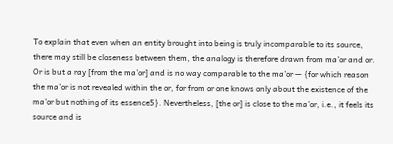To explain that even when an entity brought into being is truly incomparable to its source, there may still be closeness between them, the analogy is therefore drawn from ma’or and or. Or is but a ray [from the ma’or] and is no way comparable to the ma’or — {for which reason the ma’or is not revealed within the or, for from or one knows only about the existence of the ma’or but nothing of its essence5}. Nevertheless, [the or] is close to the ma’or, i.e., it feels its source and is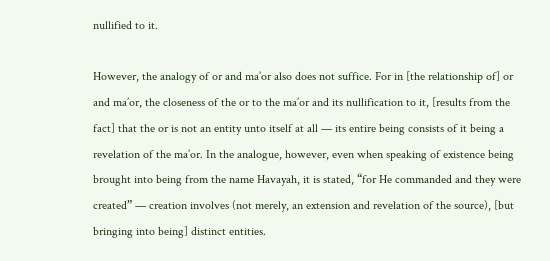nullified to it.

However, the analogy of or and ma’or also does not suffice. For in [the relationship of] or and ma’or, the closeness of the or to the ma’or and its nullification to it, [results from the fact] that the or is not an entity unto itself at all — its entire being consists of it being a revelation of the ma’or. In the analogue, however, even when speaking of existence being brought into being from the name Havayah, it is stated, “for He commanded and they were created” — creation involves (not merely, an extension and revelation of the source), [but bringing into being] distinct entities.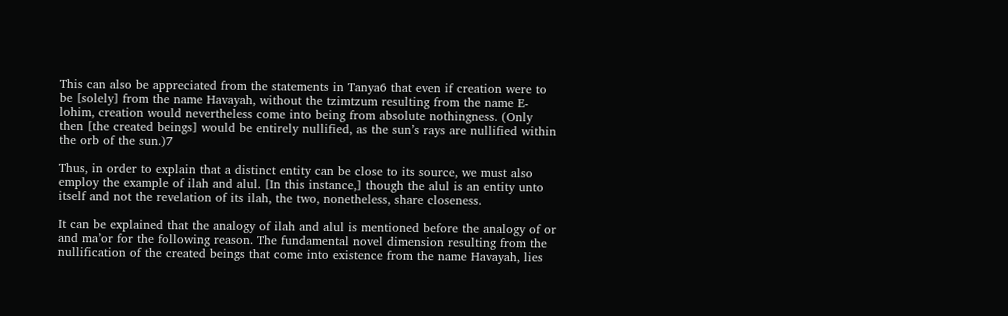This can also be appreciated from the statements in Tanya6 that even if creation were to be [solely] from the name Havayah, without the tzimtzum resulting from the name E-lohim, creation would nevertheless come into being from absolute nothingness. (Only then [the created beings] would be entirely nullified, as the sun’s rays are nullified within the orb of the sun.)7

Thus, in order to explain that a distinct entity can be close to its source, we must also employ the example of ilah and alul. [In this instance,] though the alul is an entity unto itself and not the revelation of its ilah, the two, nonetheless, share closeness.

It can be explained that the analogy of ilah and alul is mentioned before the analogy of or and ma’or for the following reason. The fundamental novel dimension resulting from the nullification of the created beings that come into existence from the name Havayah, lies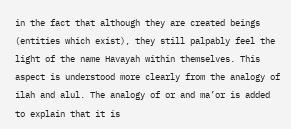in the fact that although they are created beings (entities which exist), they still palpably feel the light of the name Havayah within themselves. This aspect is understood more clearly from the analogy of ilah and alul. The analogy of or and ma’or is added to explain that it is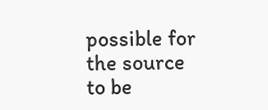possible for the source to be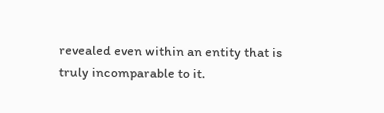revealed even within an entity that is truly incomparable to it.